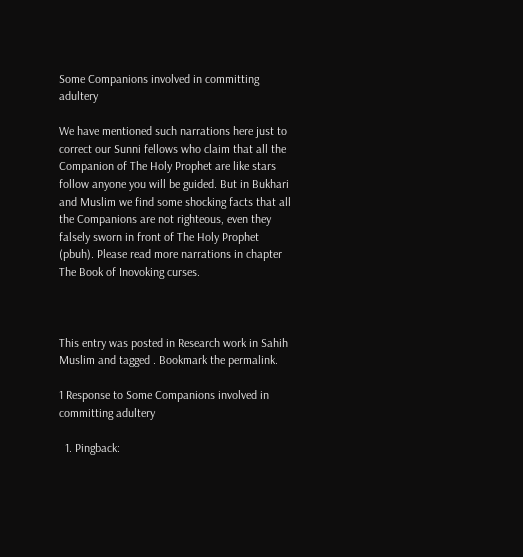Some Companions involved in committing adultery

We have mentioned such narrations here just to correct our Sunni fellows who claim that all the Companion of The Holy Prophet are like stars follow anyone you will be guided. But in Bukhari and Muslim we find some shocking facts that all the Companions are not righteous, even they falsely sworn in front of The Holy Prophet (pbuh). Please read more narrations in chapter The Book of Inovoking curses.



This entry was posted in Research work in Sahih Muslim and tagged . Bookmark the permalink.

1 Response to Some Companions involved in committing adultery

  1. Pingback: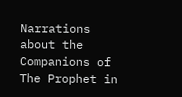Narrations about the Companions of The Prophet in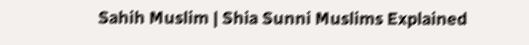Sahih Muslim | Shia Sunni Muslims Explained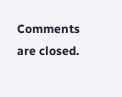Comments are closed.